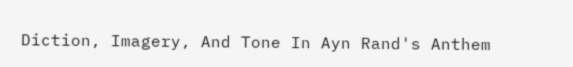Diction, Imagery, And Tone In Ayn Rand's Anthem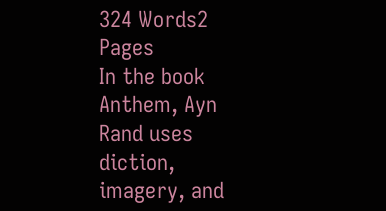324 Words2 Pages
In the book Anthem, Ayn Rand uses diction, imagery, and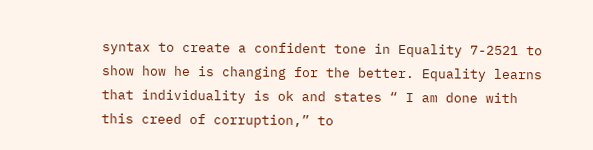syntax to create a confident tone in Equality 7-2521 to show how he is changing for the better. Equality learns that individuality is ok and states “ I am done with this creed of corruption,” to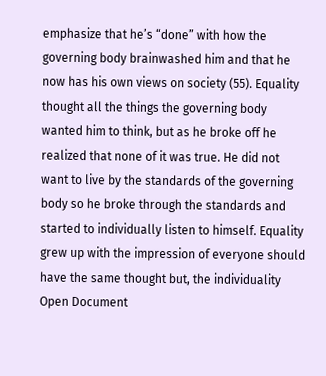emphasize that he’s “done” with how the governing body brainwashed him and that he now has his own views on society (55). Equality thought all the things the governing body wanted him to think, but as he broke off he realized that none of it was true. He did not want to live by the standards of the governing body so he broke through the standards and started to individually listen to himself. Equality grew up with the impression of everyone should have the same thought but, the individuality
Open Document